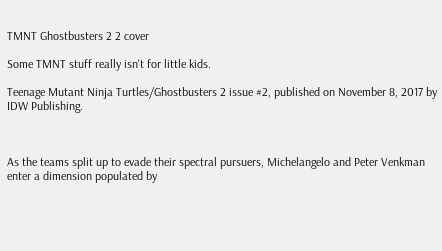TMNT Ghostbusters 2 2 cover

Some TMNT stuff really isn't for little kids.

Teenage Mutant Ninja Turtles/Ghostbusters 2 issue #2, published on November 8, 2017 by IDW Publishing.



As the teams split up to evade their spectral pursuers, Michelangelo and Peter Venkman enter a dimension populated by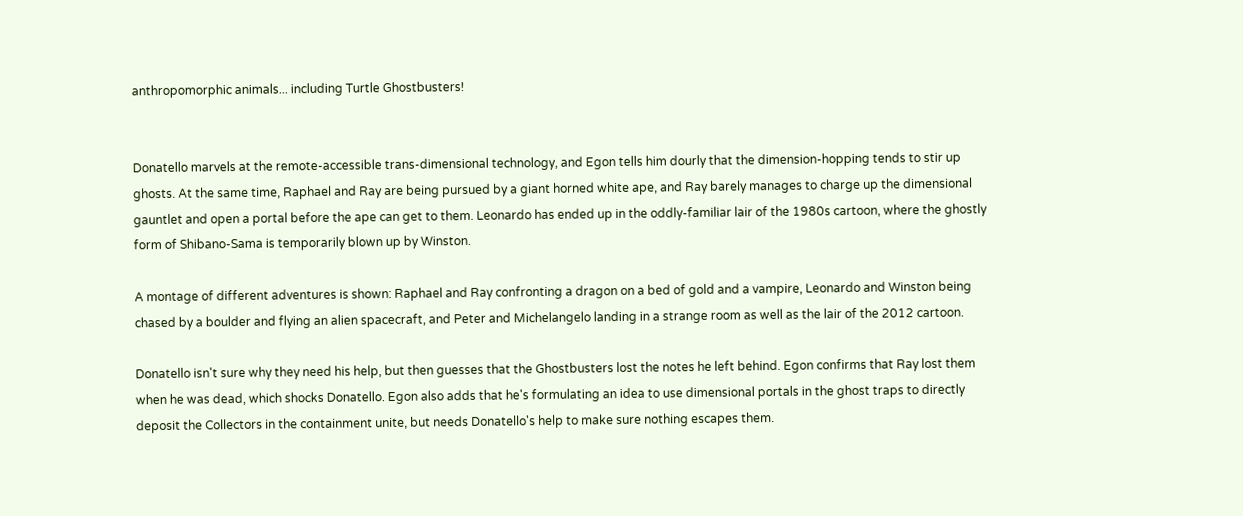anthropomorphic animals... including Turtle Ghostbusters!


Donatello marvels at the remote-accessible trans-dimensional technology, and Egon tells him dourly that the dimension-hopping tends to stir up ghosts. At the same time, Raphael and Ray are being pursued by a giant horned white ape, and Ray barely manages to charge up the dimensional gauntlet and open a portal before the ape can get to them. Leonardo has ended up in the oddly-familiar lair of the 1980s cartoon, where the ghostly form of Shibano-Sama is temporarily blown up by Winston.

A montage of different adventures is shown: Raphael and Ray confronting a dragon on a bed of gold and a vampire, Leonardo and Winston being chased by a boulder and flying an alien spacecraft, and Peter and Michelangelo landing in a strange room as well as the lair of the 2012 cartoon.

Donatello isn't sure why they need his help, but then guesses that the Ghostbusters lost the notes he left behind. Egon confirms that Ray lost them when he was dead, which shocks Donatello. Egon also adds that he's formulating an idea to use dimensional portals in the ghost traps to directly deposit the Collectors in the containment unite, but needs Donatello's help to make sure nothing escapes them.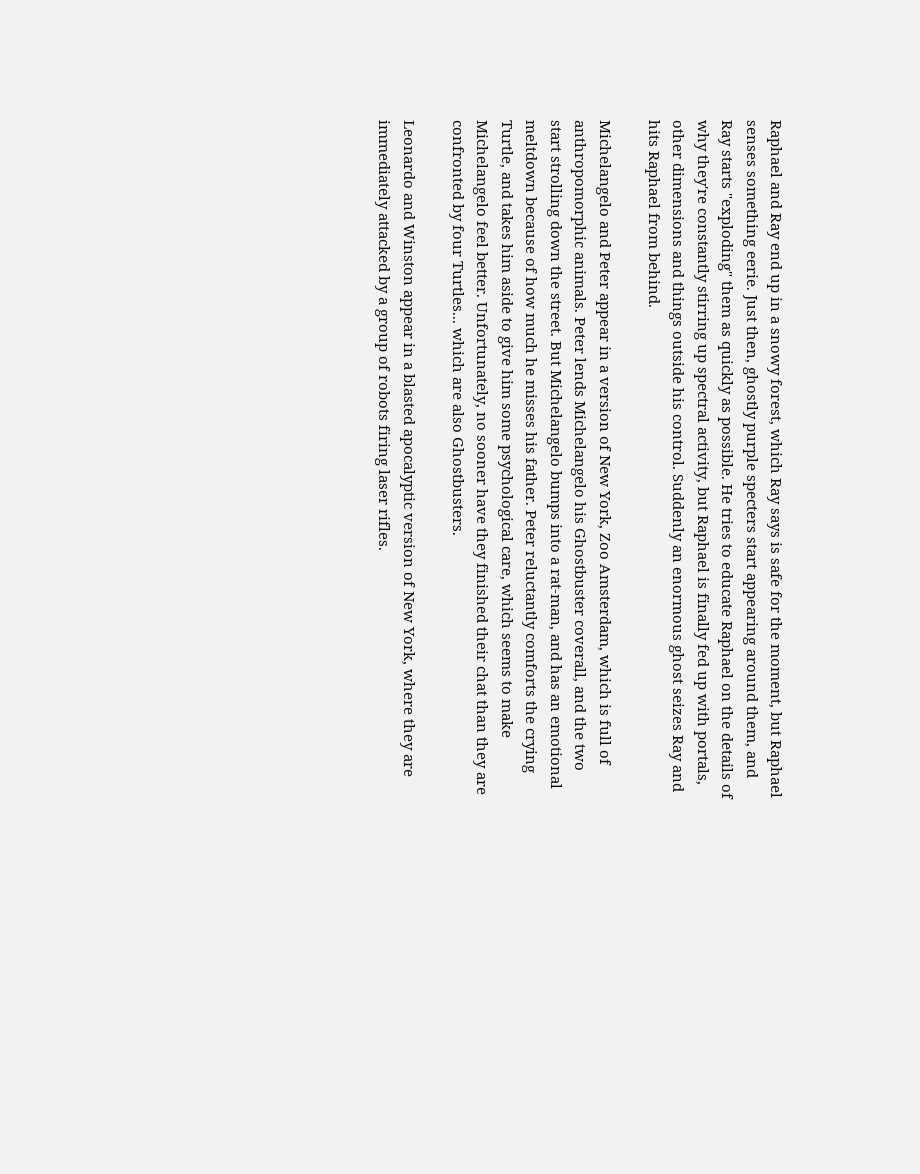Raphael and Ray end up in a snowy forest, which Ray says is safe for the moment, but Raphael senses something eerie. Just then, ghostly purple specters start appearing around them, and Ray starts "exploding" them as quickly as possible. He tries to educate Raphael on the details of why they're constantly stirring up spectral activity, but Raphael is finally fed up with portals, other dimensions and things outside his control. Suddenly an enormous ghost seizes Ray and hits Raphael from behind.

Michelangelo and Peter appear in a version of New York, Zoo Amsterdam, which is full of anthropomorphic animals. Peter lends Michelangelo his Ghostbuster coverall, and the two start strolling down the street. But Michelangelo bumps into a rat-man, and has an emotional meltdown because of how much he misses his father. Peter reluctantly comforts the crying Turtle, and takes him aside to give him some psychological care, which seems to make Michelangelo feel better. Unfortunately, no sooner have they finished their chat than they are confronted by four Turtles... which are also Ghostbusters.

Leonardo and Winston appear in a blasted apocalyptic version of New York, where they are immediately attacked by a group of robots firing laser rifles.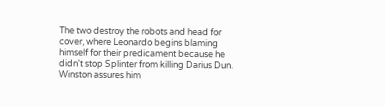The two destroy the robots and head for cover, where Leonardo begins blaming himself for their predicament because he didn't stop Splinter from killing Darius Dun. Winston assures him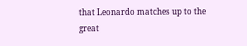that Leonardo matches up to the great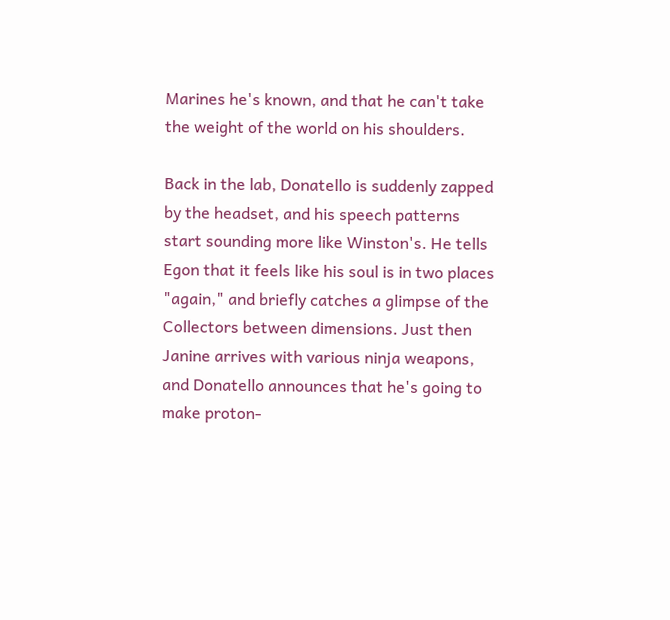Marines he's known, and that he can't take the weight of the world on his shoulders.

Back in the lab, Donatello is suddenly zapped by the headset, and his speech patterns start sounding more like Winston's. He tells Egon that it feels like his soul is in two places "again," and briefly catches a glimpse of the Collectors between dimensions. Just then Janine arrives with various ninja weapons, and Donatello announces that he's going to make proton-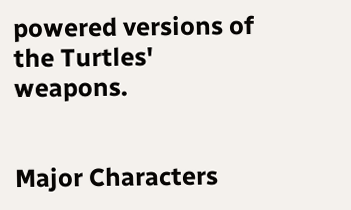powered versions of the Turtles' weapons.


Major Characters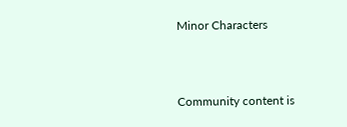Minor Characters



Community content is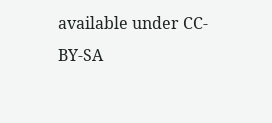available under CC-BY-SA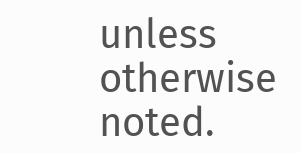unless otherwise noted.